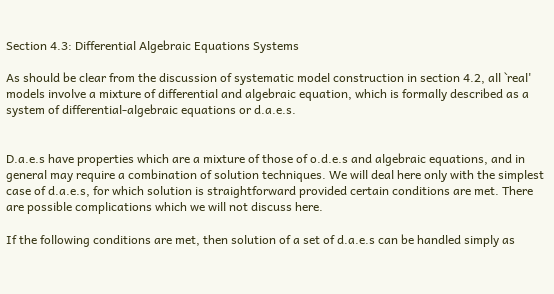Section 4.3: Differential Algebraic Equations Systems

As should be clear from the discussion of systematic model construction in section 4.2, all `real' models involve a mixture of differential and algebraic equation, which is formally described as a system of differential-algebraic equations or d.a.e.s.


D.a.e.s have properties which are a mixture of those of o.d.e.s and algebraic equations, and in general may require a combination of solution techniques. We will deal here only with the simplest case of d.a.e.s, for which solution is straightforward provided certain conditions are met. There are possible complications which we will not discuss here.

If the following conditions are met, then solution of a set of d.a.e.s can be handled simply as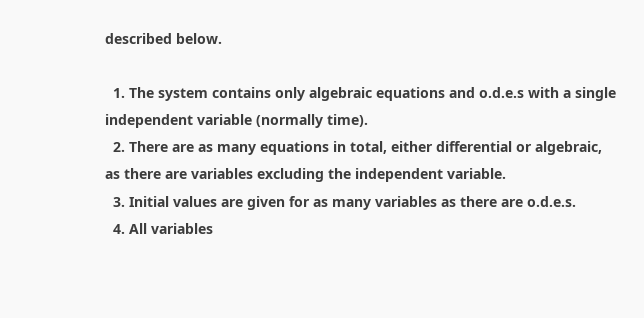described below.

  1. The system contains only algebraic equations and o.d.e.s with a single independent variable (normally time).
  2. There are as many equations in total, either differential or algebraic, as there are variables excluding the independent variable.
  3. Initial values are given for as many variables as there are o.d.e.s.
  4. All variables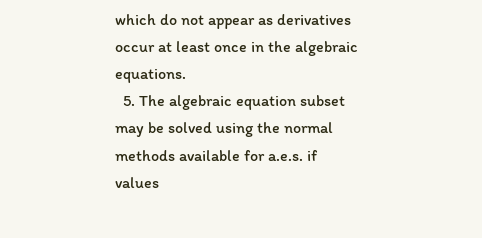which do not appear as derivatives occur at least once in the algebraic equations.
  5. The algebraic equation subset may be solved using the normal methods available for a.e.s. if values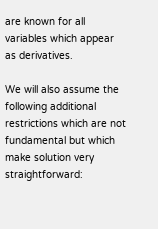are known for all variables which appear as derivatives.

We will also assume the following additional restrictions which are not fundamental but which make solution very straightforward: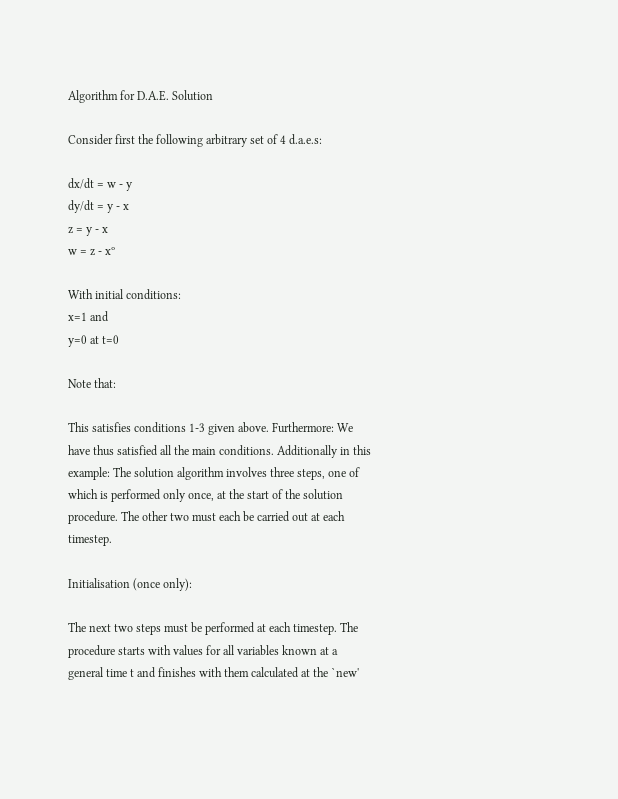Algorithm for D.A.E. Solution

Consider first the following arbitrary set of 4 d.a.e.s:

dx/dt = w - y
dy/dt = y - x
z = y - x
w = z - xº

With initial conditions:
x=1 and
y=0 at t=0

Note that:

This satisfies conditions 1-3 given above. Furthermore: We have thus satisfied all the main conditions. Additionally in this example: The solution algorithm involves three steps, one of which is performed only once, at the start of the solution procedure. The other two must each be carried out at each timestep.

Initialisation (once only):

The next two steps must be performed at each timestep. The procedure starts with values for all variables known at a general time t and finishes with them calculated at the `new'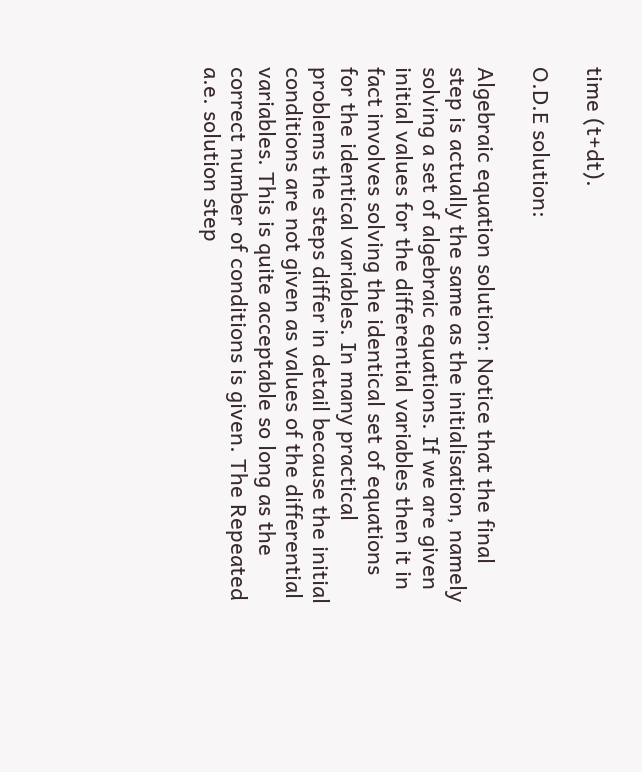time (t+dt).

O.D.E solution:

Algebraic equation solution: Notice that the final step is actually the same as the initialisation, namely solving a set of algebraic equations. If we are given initial values for the differential variables then it in fact involves solving the identical set of equations for the identical variables. In many practical problems the steps differ in detail because the initial conditions are not given as values of the differential variables. This is quite acceptable so long as the correct number of conditions is given. The Repeated a.e. solution step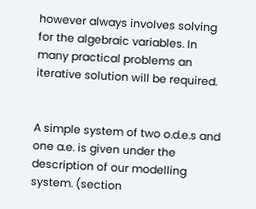however always involves solving for the algebraic variables. In many practical problems an iterative solution will be required.


A simple system of two o.d.e.s and one a.e. is given under the description of our modelling system. (section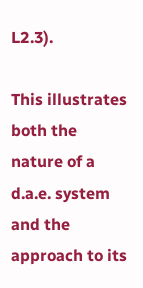L2.3).

This illustrates both the nature of a d.a.e. system and the approach to its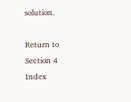solution.

Return to Section 4 Index